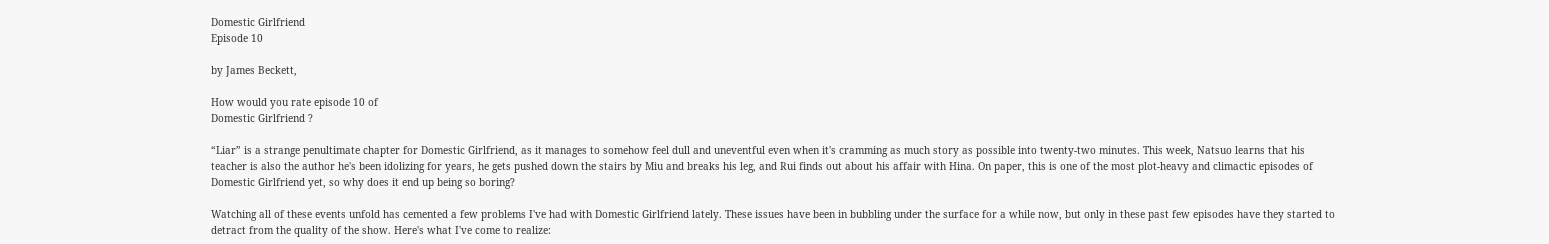Domestic Girlfriend
Episode 10

by James Beckett,

How would you rate episode 10 of
Domestic Girlfriend ?

“Liar” is a strange penultimate chapter for Domestic Girlfriend, as it manages to somehow feel dull and uneventful even when it's cramming as much story as possible into twenty-two minutes. This week, Natsuo learns that his teacher is also the author he's been idolizing for years, he gets pushed down the stairs by Miu and breaks his leg, and Rui finds out about his affair with Hina. On paper, this is one of the most plot-heavy and climactic episodes of Domestic Girlfriend yet, so why does it end up being so boring?

Watching all of these events unfold has cemented a few problems I've had with Domestic Girlfriend lately. These issues have been in bubbling under the surface for a while now, but only in these past few episodes have they started to detract from the quality of the show. Here's what I've come to realize: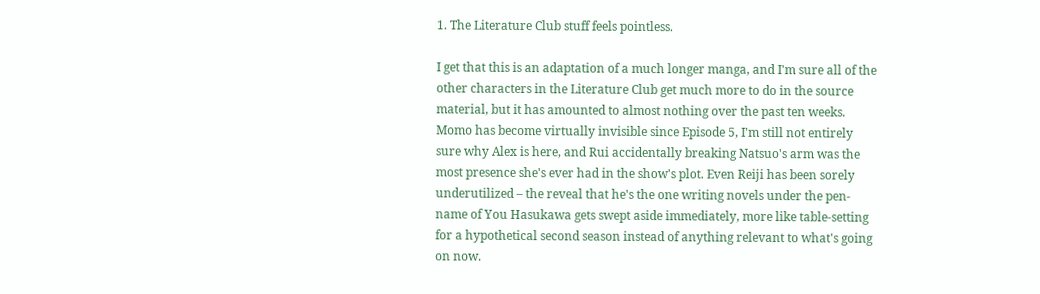1. The Literature Club stuff feels pointless.

I get that this is an adaptation of a much longer manga, and I'm sure all of the other characters in the Literature Club get much more to do in the source material, but it has amounted to almost nothing over the past ten weeks. Momo has become virtually invisible since Episode 5, I'm still not entirely sure why Alex is here, and Rui accidentally breaking Natsuo's arm was the most presence she's ever had in the show's plot. Even Reiji has been sorely underutilized – the reveal that he's the one writing novels under the pen-name of You Hasukawa gets swept aside immediately, more like table-setting for a hypothetical second season instead of anything relevant to what's going on now.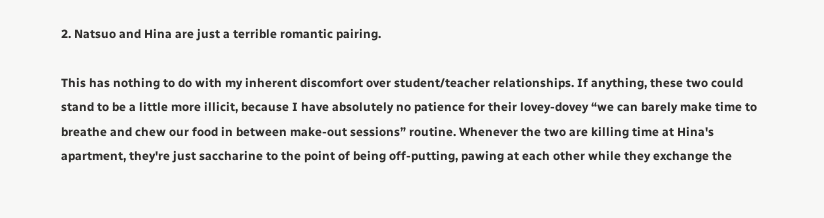2. Natsuo and Hina are just a terrible romantic pairing.

This has nothing to do with my inherent discomfort over student/teacher relationships. If anything, these two could stand to be a little more illicit, because I have absolutely no patience for their lovey-dovey “we can barely make time to breathe and chew our food in between make-out sessions” routine. Whenever the two are killing time at Hina's apartment, they're just saccharine to the point of being off-putting, pawing at each other while they exchange the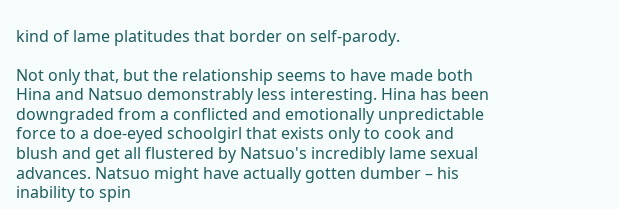kind of lame platitudes that border on self-parody.

Not only that, but the relationship seems to have made both Hina and Natsuo demonstrably less interesting. Hina has been downgraded from a conflicted and emotionally unpredictable force to a doe-eyed schoolgirl that exists only to cook and blush and get all flustered by Natsuo's incredibly lame sexual advances. Natsuo might have actually gotten dumber – his inability to spin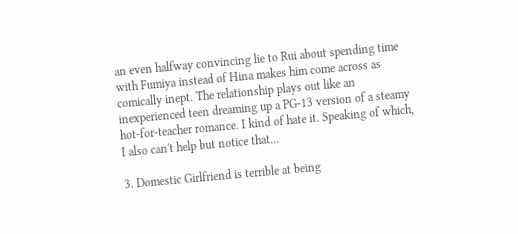an even halfway convincing lie to Rui about spending time with Fumiya instead of Hina makes him come across as comically inept. The relationship plays out like an inexperienced teen dreaming up a PG-13 version of a steamy hot-for-teacher romance. I kind of hate it. Speaking of which, I also can't help but notice that…

3. Domestic Girlfriend is terrible at being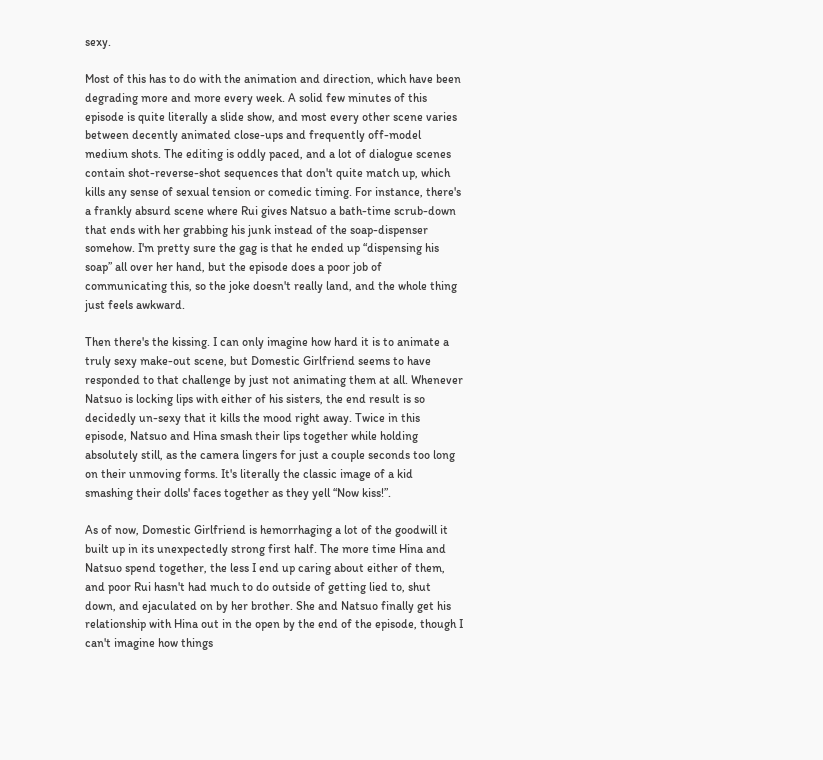sexy.

Most of this has to do with the animation and direction, which have been degrading more and more every week. A solid few minutes of this episode is quite literally a slide show, and most every other scene varies between decently animated close-ups and frequently off-model medium shots. The editing is oddly paced, and a lot of dialogue scenes contain shot-reverse-shot sequences that don't quite match up, which kills any sense of sexual tension or comedic timing. For instance, there's a frankly absurd scene where Rui gives Natsuo a bath-time scrub-down that ends with her grabbing his junk instead of the soap-dispenser somehow. I'm pretty sure the gag is that he ended up “dispensing his soap” all over her hand, but the episode does a poor job of communicating this, so the joke doesn't really land, and the whole thing just feels awkward.

Then there's the kissing. I can only imagine how hard it is to animate a truly sexy make-out scene, but Domestic Girlfriend seems to have responded to that challenge by just not animating them at all. Whenever Natsuo is locking lips with either of his sisters, the end result is so decidedly un-sexy that it kills the mood right away. Twice in this episode, Natsuo and Hina smash their lips together while holding absolutely still, as the camera lingers for just a couple seconds too long on their unmoving forms. It's literally the classic image of a kid smashing their dolls' faces together as they yell “Now kiss!”.

As of now, Domestic Girlfriend is hemorrhaging a lot of the goodwill it built up in its unexpectedly strong first half. The more time Hina and Natsuo spend together, the less I end up caring about either of them, and poor Rui hasn't had much to do outside of getting lied to, shut down, and ejaculated on by her brother. She and Natsuo finally get his relationship with Hina out in the open by the end of the episode, though I can't imagine how things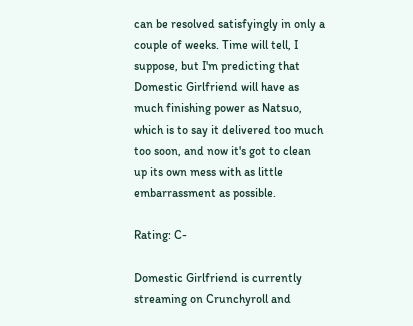can be resolved satisfyingly in only a couple of weeks. Time will tell, I suppose, but I'm predicting that Domestic Girlfriend will have as much finishing power as Natsuo, which is to say it delivered too much too soon, and now it's got to clean up its own mess with as little embarrassment as possible.

Rating: C-

Domestic Girlfriend is currently streaming on Crunchyroll and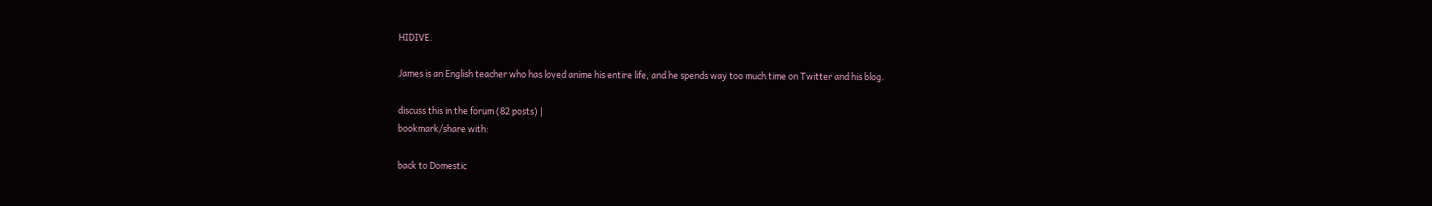HIDIVE.

James is an English teacher who has loved anime his entire life, and he spends way too much time on Twitter and his blog.

discuss this in the forum (82 posts) |
bookmark/share with:

back to Domestic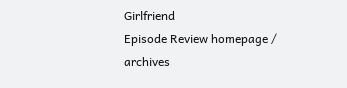Girlfriend
Episode Review homepage / archives